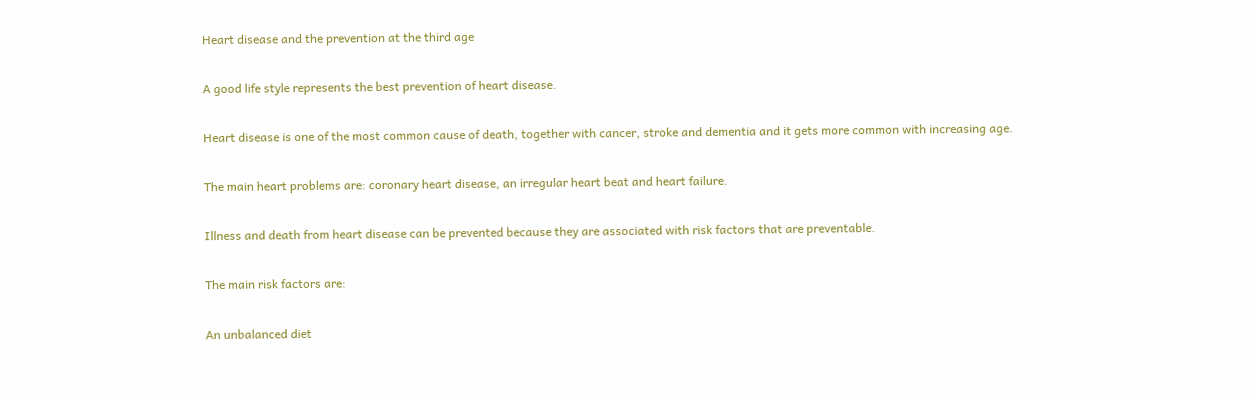Heart disease and the prevention at the third age

A good life style represents the best prevention of heart disease.

Heart disease is one of the most common cause of death, together with cancer, stroke and dementia and it gets more common with increasing age.

The main heart problems are: coronary heart disease, an irregular heart beat and heart failure.

Illness and death from heart disease can be prevented because they are associated with risk factors that are preventable.

The main risk factors are:

An unbalanced diet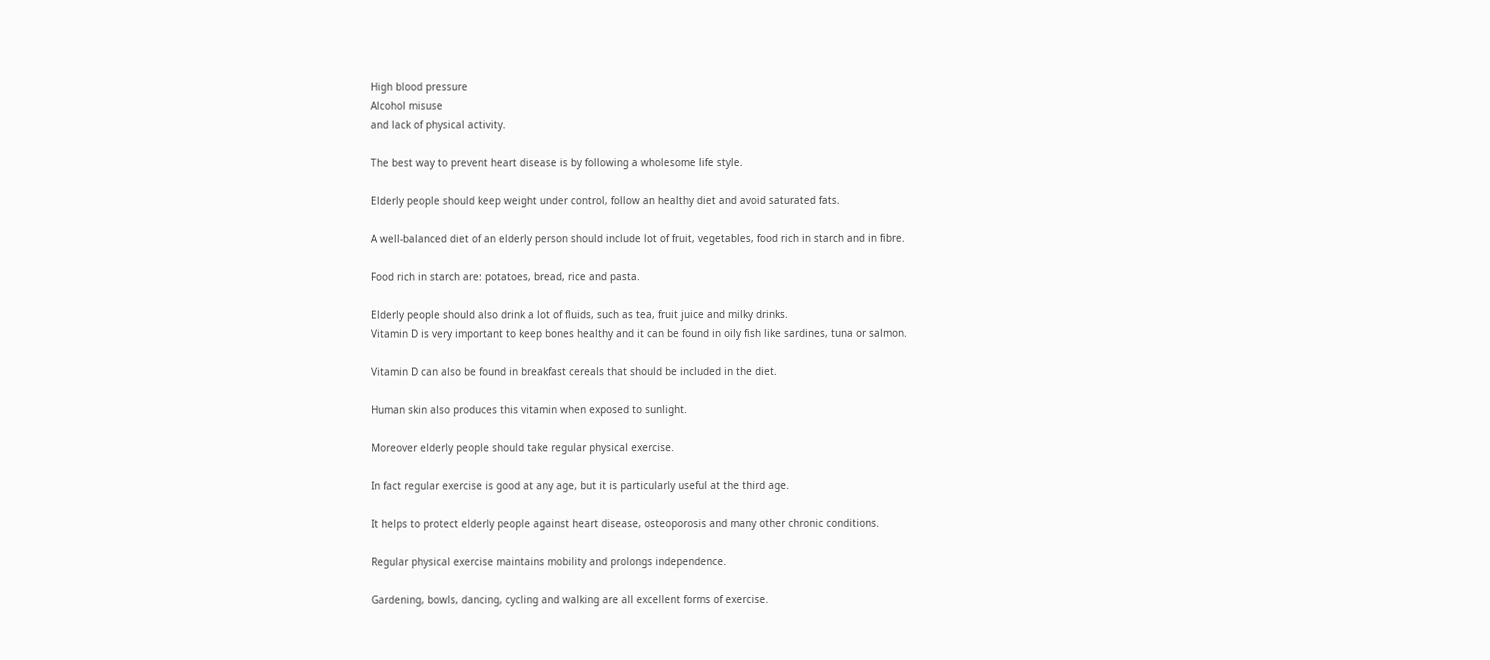High blood pressure
Alcohol misuse
and lack of physical activity.

The best way to prevent heart disease is by following a wholesome life style.

Elderly people should keep weight under control, follow an healthy diet and avoid saturated fats.

A well-balanced diet of an elderly person should include lot of fruit, vegetables, food rich in starch and in fibre.

Food rich in starch are: potatoes, bread, rice and pasta.

Elderly people should also drink a lot of fluids, such as tea, fruit juice and milky drinks.
Vitamin D is very important to keep bones healthy and it can be found in oily fish like sardines, tuna or salmon.

Vitamin D can also be found in breakfast cereals that should be included in the diet.

Human skin also produces this vitamin when exposed to sunlight.

Moreover elderly people should take regular physical exercise.

In fact regular exercise is good at any age, but it is particularly useful at the third age.

It helps to protect elderly people against heart disease, osteoporosis and many other chronic conditions.

Regular physical exercise maintains mobility and prolongs independence.

Gardening, bowls, dancing, cycling and walking are all excellent forms of exercise.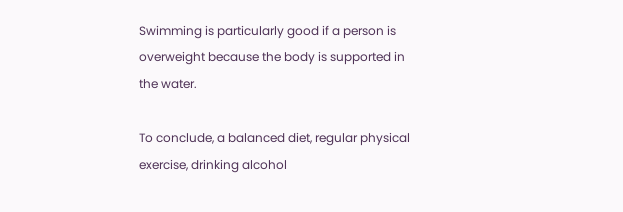Swimming is particularly good if a person is overweight because the body is supported in the water.

To conclude, a balanced diet, regular physical exercise, drinking alcohol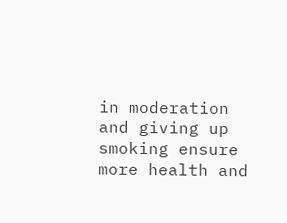in moderation and giving up smoking ensure more health and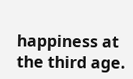happiness at the third age.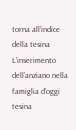torna all’indice della tesina L’inserimento dell’anziano nella famiglia d’oggi tesina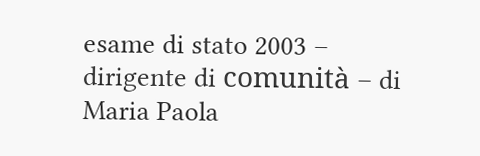esame di stato 2003 – dirigente di comunità – di Maria Paola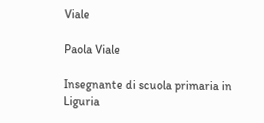Viale

Paola Viale

Insegnante di scuola primaria in Liguria